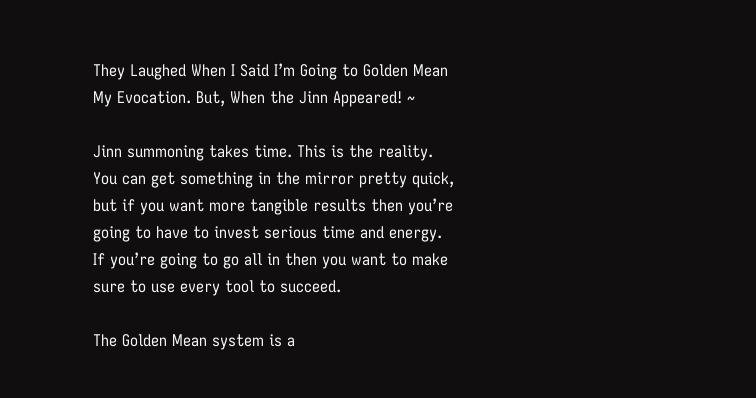They Laughed When I Said I’m Going to Golden Mean My Evocation. But, When the Jinn Appeared! ~

Jinn summoning takes time. This is the reality. You can get something in the mirror pretty quick, but if you want more tangible results then you’re going to have to invest serious time and energy. If you’re going to go all in then you want to make sure to use every tool to succeed.

The Golden Mean system is a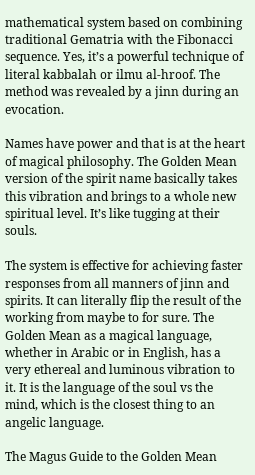mathematical system based on combining traditional Gematria with the Fibonacci sequence. Yes, it’s a powerful technique of literal kabbalah or ilmu al-hroof. The method was revealed by a jinn during an evocation.

Names have power and that is at the heart of magical philosophy. The Golden Mean version of the spirit name basically takes this vibration and brings to a whole new spiritual level. It’s like tugging at their souls.

The system is effective for achieving faster responses from all manners of jinn and spirits. It can literally flip the result of the working from maybe to for sure. The Golden Mean as a magical language, whether in Arabic or in English, has a very ethereal and luminous vibration to it. It is the language of the soul vs the mind, which is the closest thing to an angelic language.

The Magus Guide to the Golden Mean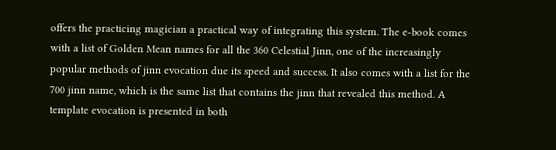offers the practicing magician a practical way of integrating this system. The e-book comes with a list of Golden Mean names for all the 360 Celestial Jinn, one of the increasingly popular methods of jinn evocation due its speed and success. It also comes with a list for the 700 jinn name, which is the same list that contains the jinn that revealed this method. A template evocation is presented in both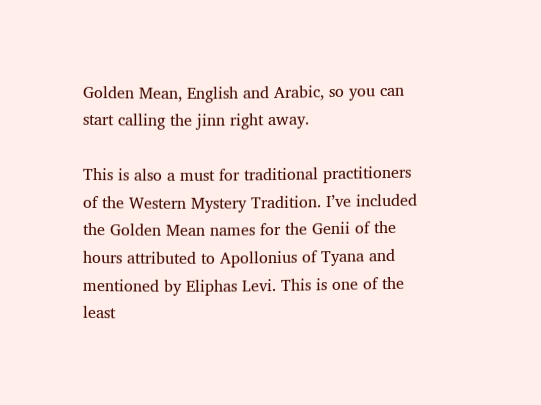Golden Mean, English and Arabic, so you can start calling the jinn right away.

This is also a must for traditional practitioners of the Western Mystery Tradition. I’ve included the Golden Mean names for the Genii of the hours attributed to Apollonius of Tyana and mentioned by Eliphas Levi. This is one of the least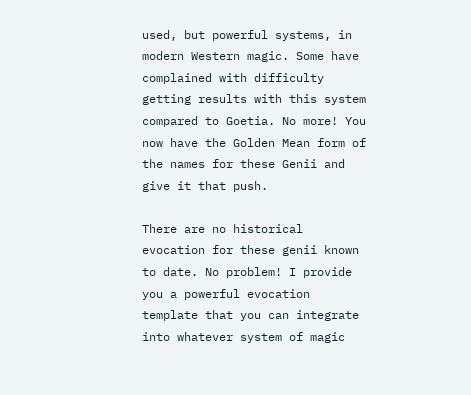used, but powerful systems, in modern Western magic. Some have complained with difficulty getting results with this system compared to Goetia. No more! You now have the Golden Mean form of the names for these Genii and give it that push.

There are no historical evocation for these genii known to date. No problem! I provide you a powerful evocation template that you can integrate into whatever system of magic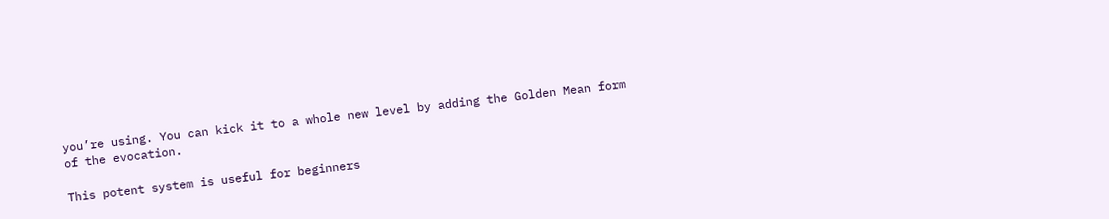you’re using. You can kick it to a whole new level by adding the Golden Mean form of the evocation.

This potent system is useful for beginners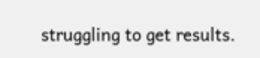struggling to get results.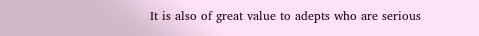It is also of great value to adepts who are serious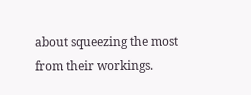about squeezing the most from their workings.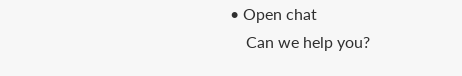• Open chat
    Can we help you?